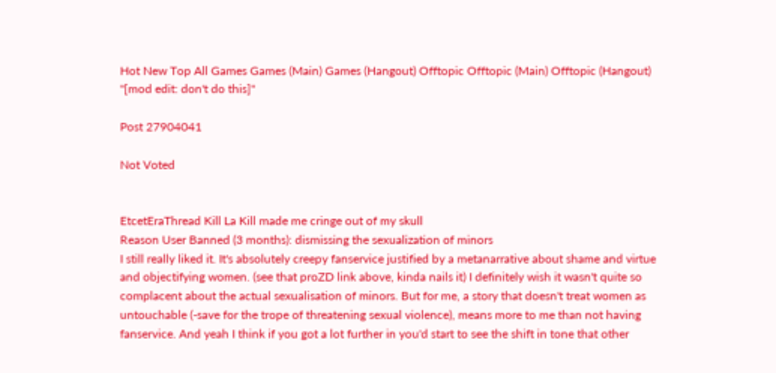Hot New Top All Games Games (Main) Games (Hangout) Offtopic Offtopic (Main) Offtopic (Hangout)
"[mod edit: don't do this]"

Post 27904041

Not Voted


EtcetEraThread Kill La Kill made me cringe out of my skull
Reason User Banned (3 months): dismissing the sexualization of minors
I still really liked it. It's absolutely creepy fanservice justified by a metanarrative about shame and virtue and objectifying women. (see that proZD link above, kinda nails it) I definitely wish it wasn't quite so complacent about the actual sexualisation of minors. But for me, a story that doesn't treat women as untouchable (-save for the trope of threatening sexual violence), means more to me than not having fanservice. And yeah I think if you got a lot further in you'd start to see the shift in tone that other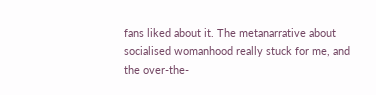fans liked about it. The metanarrative about socialised womanhood really stuck for me, and the over-the-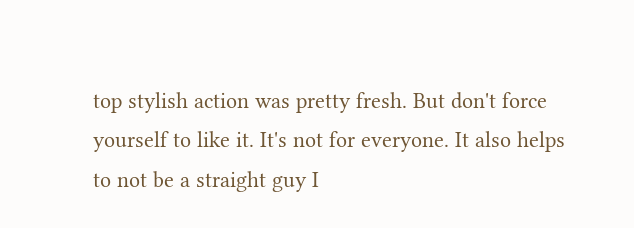top stylish action was pretty fresh. But don't force yourself to like it. It's not for everyone. It also helps to not be a straight guy I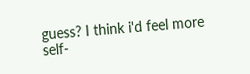guess? I think i'd feel more self-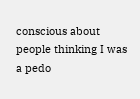conscious about people thinking I was a pedo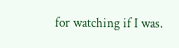for watching if I was.